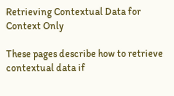Retrieving Contextual Data for Context Only

These pages describe how to retrieve contextual data if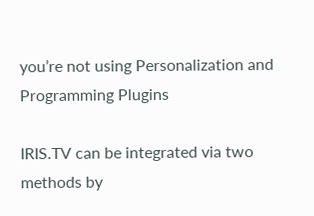you’re not using Personalization and Programming Plugins

IRIS.TV can be integrated via two methods by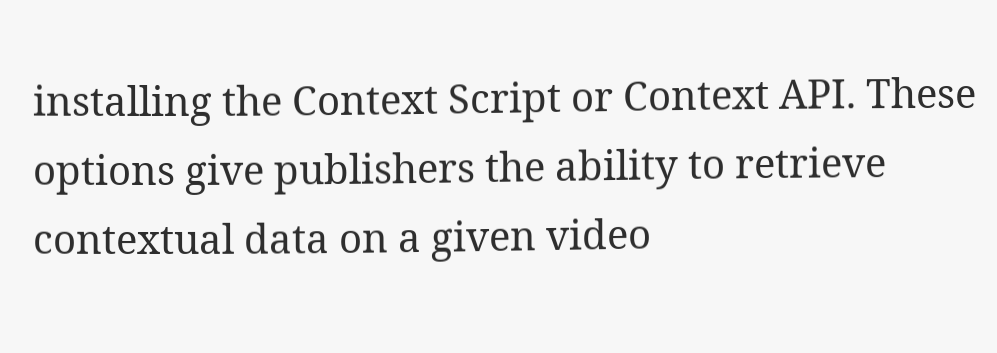installing the Context Script or Context API. These options give publishers the ability to retrieve contextual data on a given video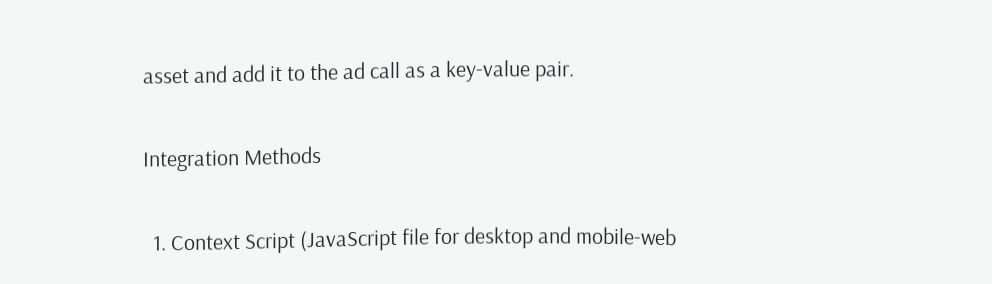asset and add it to the ad call as a key-value pair.

Integration Methods

  1. Context Script (JavaScript file for desktop and mobile-web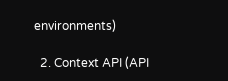environments)

  2. Context API (API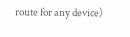route for any device)